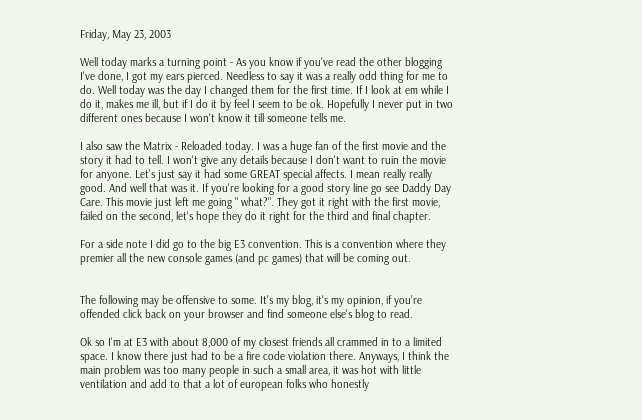Friday, May 23, 2003

Well today marks a turning point - As you know if you've read the other blogging I've done, I got my ears pierced. Needless to say it was a really odd thing for me to do. Well today was the day I changed them for the first time. If I look at em while I do it, makes me ill, but if I do it by feel I seem to be ok. Hopefully I never put in two different ones because I won't know it till someone tells me.

I also saw the Matrix - Reloaded today. I was a huge fan of the first movie and the story it had to tell. I won't give any details because I don't want to ruin the movie for anyone. Let's just say it had some GREAT special affects. I mean really really good. And well that was it. If you're looking for a good story line go see Daddy Day Care. This movie just left me going " what?". They got it right with the first movie, failed on the second, let's hope they do it right for the third and final chapter.

For a side note I did go to the big E3 convention. This is a convention where they premier all the new console games (and pc games) that will be coming out.


The following may be offensive to some. It's my blog, it's my opinion, if you're offended click back on your browser and find someone else's blog to read.

Ok so I'm at E3 with about 8,000 of my closest friends all crammed in to a limited space. I know there just had to be a fire code violation there. Anyways, I think the main problem was too many people in such a small area, it was hot with little ventilation and add to that a lot of european folks who honestly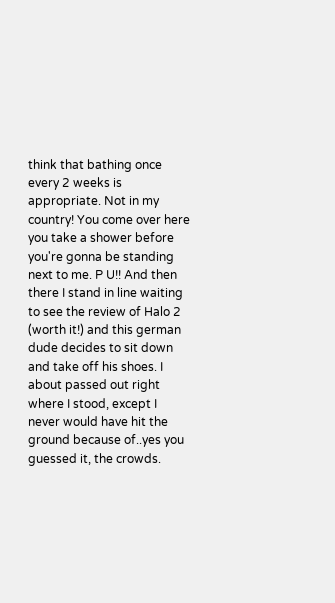think that bathing once every 2 weeks is appropriate. Not in my country! You come over here you take a shower before you're gonna be standing next to me. P U!! And then there I stand in line waiting to see the review of Halo 2 (worth it!) and this german dude decides to sit down and take off his shoes. I about passed out right where I stood, except I never would have hit the ground because of..yes you guessed it, the crowds.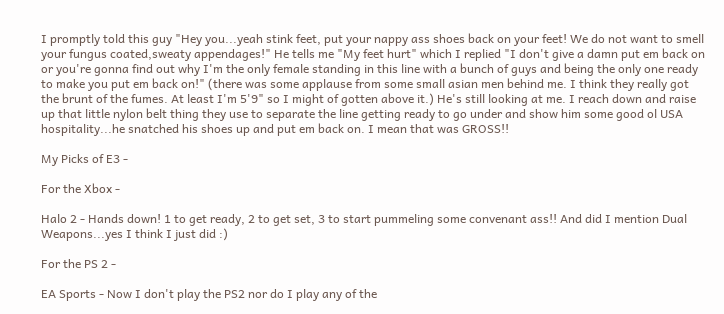I promptly told this guy "Hey you...yeah stink feet, put your nappy ass shoes back on your feet! We do not want to smell your fungus coated,sweaty appendages!" He tells me "My feet hurt" which I replied "I don't give a damn put em back on or you're gonna find out why I'm the only female standing in this line with a bunch of guys and being the only one ready to make you put em back on!" (there was some applause from some small asian men behind me. I think they really got the brunt of the fumes. At least I'm 5'9" so I might of gotten above it.) He's still looking at me. I reach down and raise up that little nylon belt thing they use to separate the line getting ready to go under and show him some good ol USA hospitality...he snatched his shoes up and put em back on. I mean that was GROSS!!

My Picks of E3 -

For the Xbox -

Halo 2 - Hands down! 1 to get ready, 2 to get set, 3 to start pummeling some convenant ass!! And did I mention Dual Weapons...yes I think I just did :)

For the PS 2 -

EA Sports - Now I don't play the PS2 nor do I play any of the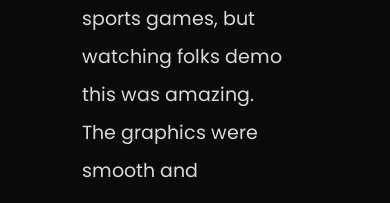sports games, but watching folks demo this was amazing. The graphics were smooth and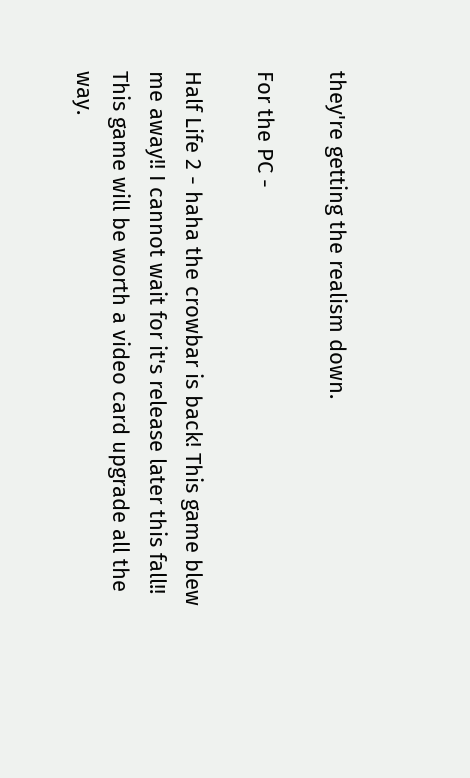they're getting the realism down.

For the PC -

Half Life 2 - haha the crowbar is back! This game blew me away!! I cannot wait for it's release later this fall!! This game will be worth a video card upgrade all the way.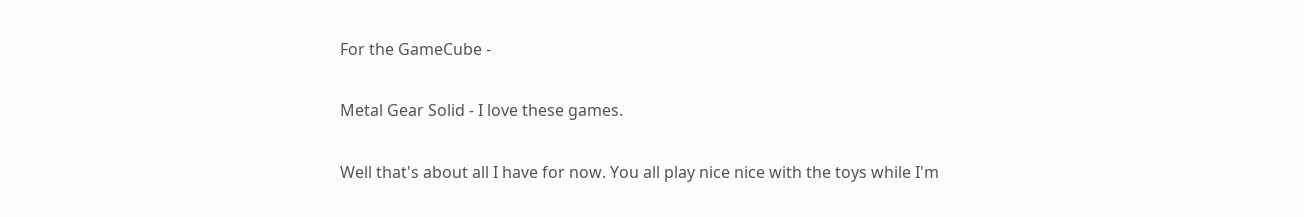For the GameCube -

Metal Gear Solid - I love these games.

Well that's about all I have for now. You all play nice nice with the toys while I'm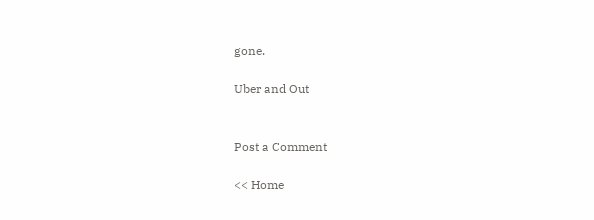gone.

Uber and Out


Post a Comment

<< Home